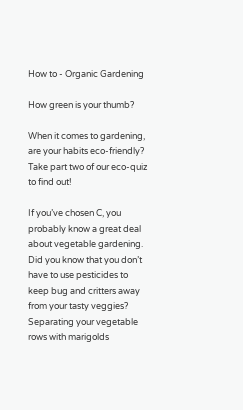How to - Organic Gardening

How green is your thumb?

When it comes to gardening, are your habits eco-friendly? Take part two of our eco-quiz to find out!

If you’ve chosen C, you probably know a great deal about vegetable gardening. Did you know that you don’t have to use pesticides to keep bug and critters away from your tasty veggies? Separating your vegetable rows with marigolds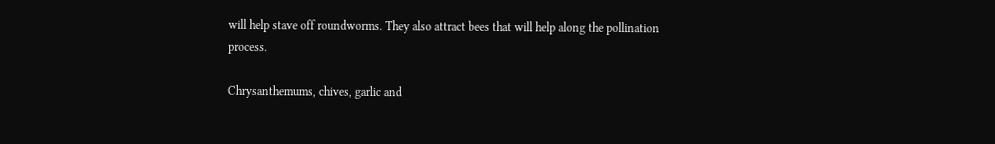will help stave off roundworms. They also attract bees that will help along the pollination process.

Chrysanthemums, chives, garlic and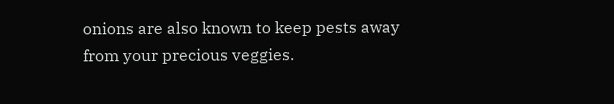onions are also known to keep pests away from your precious veggies.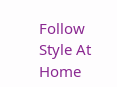Follow Style At Home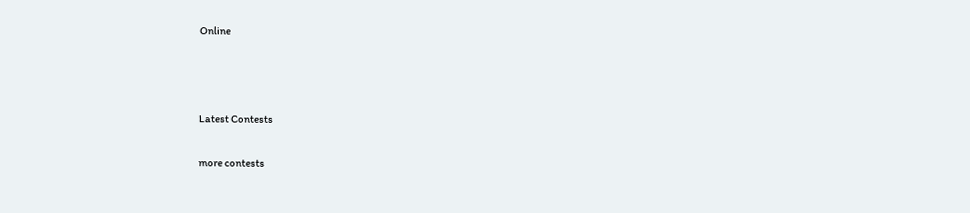Online



Latest Contests

more contests